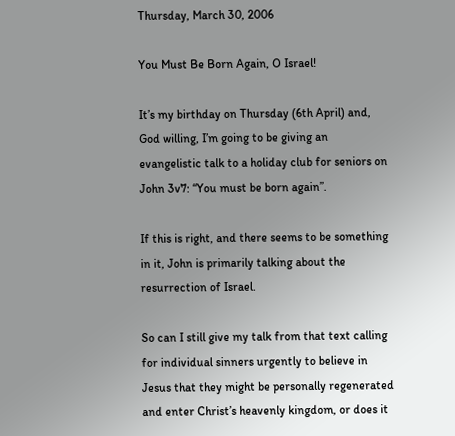Thursday, March 30, 2006

You Must Be Born Again, O Israel!

It’s my birthday on Thursday (6th April) and, God willing, I’m going to be giving an evangelistic talk to a holiday club for seniors on John 3v7: “You must be born again”.

If this is right, and there seems to be something in it, John is primarily talking about the resurrection of Israel.

So can I still give my talk from that text calling for individual sinners urgently to believe in Jesus that they might be personally regenerated and enter Christ’s heavenly kingdom, or does it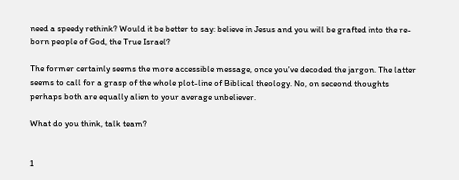need a speedy rethink? Would it be better to say: believe in Jesus and you will be grafted into the re-born people of God, the True Israel?

The former certainly seems the more accessible message, once you've decoded the jargon. The latter seems to call for a grasp of the whole plot-line of Biblical theology. No, on seceond thoughts perhaps both are equally alien to your average unbeliever.

What do you think, talk team?


1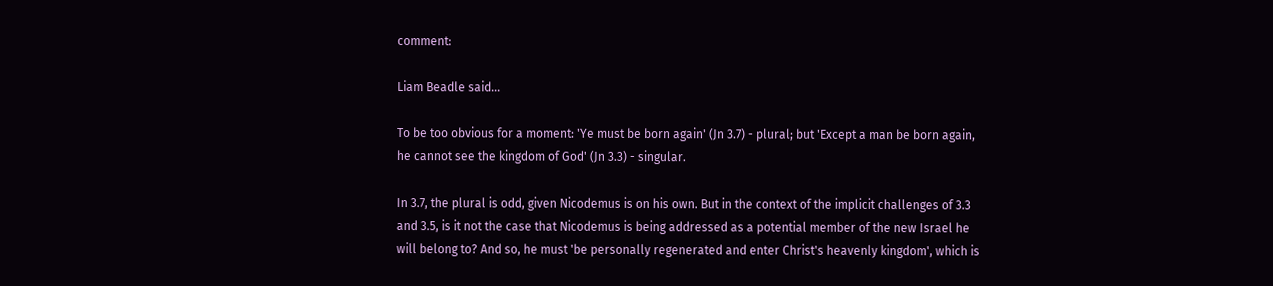comment:

Liam Beadle said...

To be too obvious for a moment: 'Ye must be born again' (Jn 3.7) - plural; but 'Except a man be born again, he cannot see the kingdom of God' (Jn 3.3) - singular.

In 3.7, the plural is odd, given Nicodemus is on his own. But in the context of the implicit challenges of 3.3 and 3.5, is it not the case that Nicodemus is being addressed as a potential member of the new Israel he will belong to? And so, he must 'be personally regenerated and enter Christ's heavenly kingdom', which is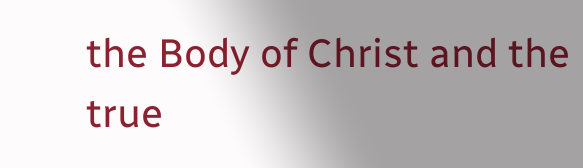the Body of Christ and the true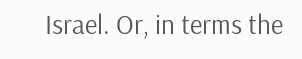Israel. Or, in terms the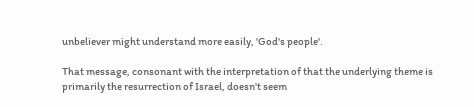unbeliever might understand more easily, 'God's people'.

That message, consonant with the interpretation of that the underlying theme is primarily the resurrection of Israel, doesn't seem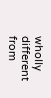wholly different from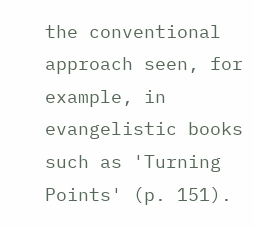the conventional approach seen, for example, in evangelistic books such as 'Turning Points' (p. 151).